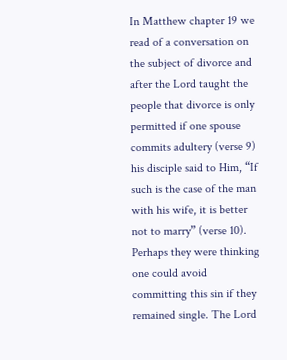In Matthew chapter 19 we read of a conversation on the subject of divorce and after the Lord taught the people that divorce is only permitted if one spouse commits adultery (verse 9) his disciple said to Him, “If such is the case of the man with his wife, it is better not to marry” (verse 10). Perhaps they were thinking one could avoid committing this sin if they remained single. The Lord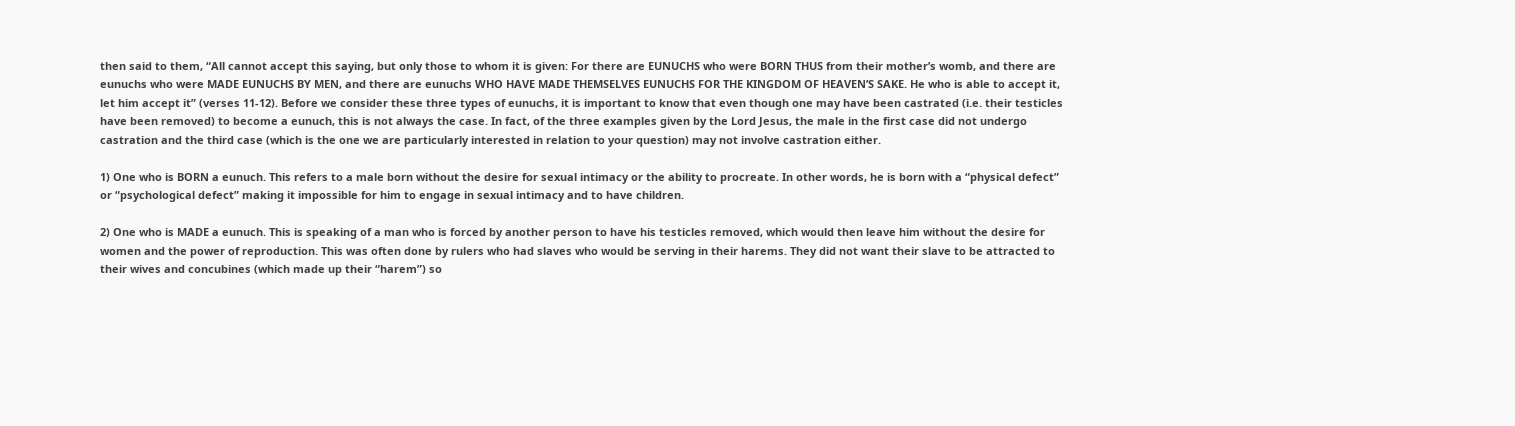then said to them, “All cannot accept this saying, but only those to whom it is given: For there are EUNUCHS who were BORN THUS from their mother’s womb, and there are eunuchs who were MADE EUNUCHS BY MEN, and there are eunuchs WHO HAVE MADE THEMSELVES EUNUCHS FOR THE KINGDOM OF HEAVEN’S SAKE. He who is able to accept it, let him accept it” (verses 11-12). Before we consider these three types of eunuchs, it is important to know that even though one may have been castrated (i.e. their testicles have been removed) to become a eunuch, this is not always the case. In fact, of the three examples given by the Lord Jesus, the male in the first case did not undergo castration and the third case (which is the one we are particularly interested in relation to your question) may not involve castration either.

1) One who is BORN a eunuch. This refers to a male born without the desire for sexual intimacy or the ability to procreate. In other words, he is born with a “physical defect” or “psychological defect” making it impossible for him to engage in sexual intimacy and to have children.

2) One who is MADE a eunuch. This is speaking of a man who is forced by another person to have his testicles removed, which would then leave him without the desire for women and the power of reproduction. This was often done by rulers who had slaves who would be serving in their harems. They did not want their slave to be attracted to their wives and concubines (which made up their “harem”) so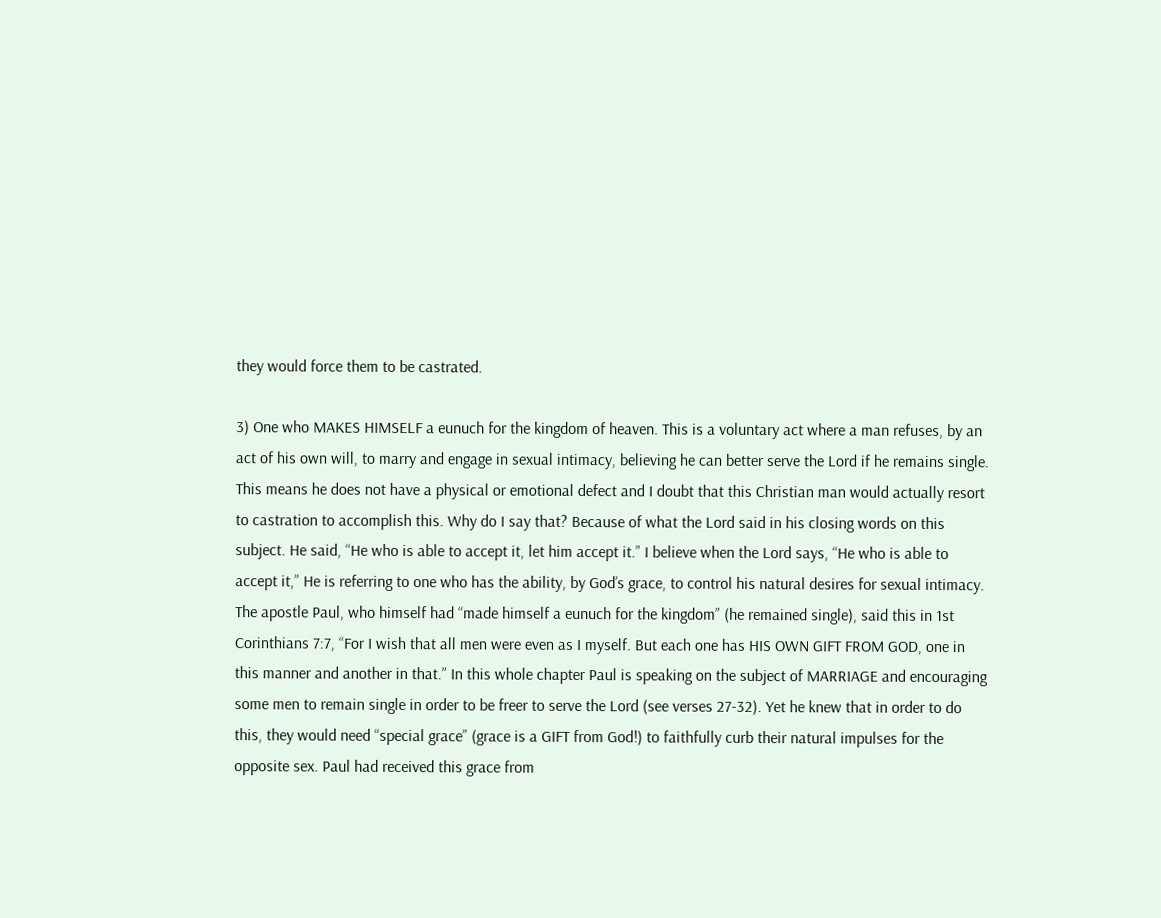they would force them to be castrated.

3) One who MAKES HIMSELF a eunuch for the kingdom of heaven. This is a voluntary act where a man refuses, by an act of his own will, to marry and engage in sexual intimacy, believing he can better serve the Lord if he remains single. This means he does not have a physical or emotional defect and I doubt that this Christian man would actually resort to castration to accomplish this. Why do I say that? Because of what the Lord said in his closing words on this subject. He said, “He who is able to accept it, let him accept it.” I believe when the Lord says, “He who is able to accept it,” He is referring to one who has the ability, by God’s grace, to control his natural desires for sexual intimacy. The apostle Paul, who himself had “made himself a eunuch for the kingdom” (he remained single), said this in 1st Corinthians 7:7, “For I wish that all men were even as I myself. But each one has HIS OWN GIFT FROM GOD, one in this manner and another in that.” In this whole chapter Paul is speaking on the subject of MARRIAGE and encouraging some men to remain single in order to be freer to serve the Lord (see verses 27-32). Yet he knew that in order to do this, they would need “special grace” (grace is a GIFT from God!) to faithfully curb their natural impulses for the opposite sex. Paul had received this grace from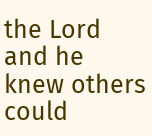the Lord and he knew others could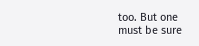too. But one must be sure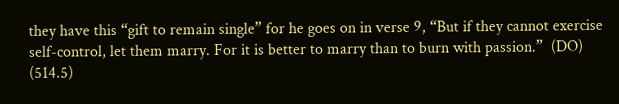they have this “gift to remain single” for he goes on in verse 9, “But if they cannot exercise self-control, let them marry. For it is better to marry than to burn with passion.”  (DO)  (514.5)